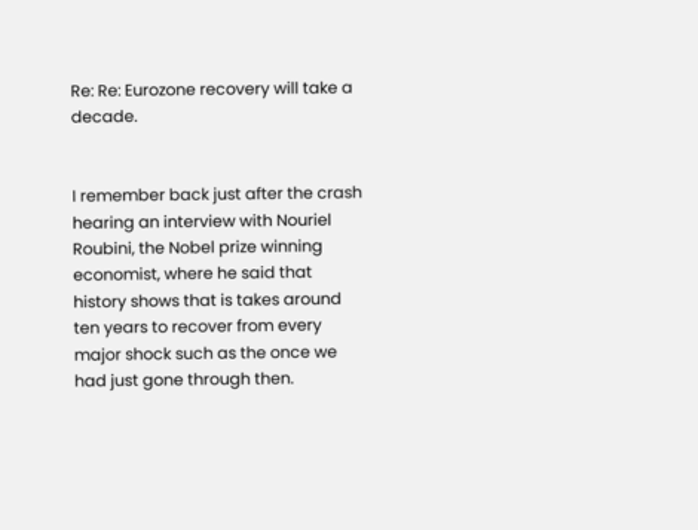Re: Re: Eurozone recovery will take a decade.


I remember back just after the crash hearing an interview with Nouriel Roubini, the Nobel prize winning economist, where he said that history shows that is takes around ten years to recover from every major shock such as the once we had just gone through then.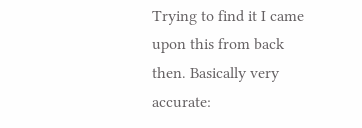Trying to find it I came upon this from back then. Basically very accurate: